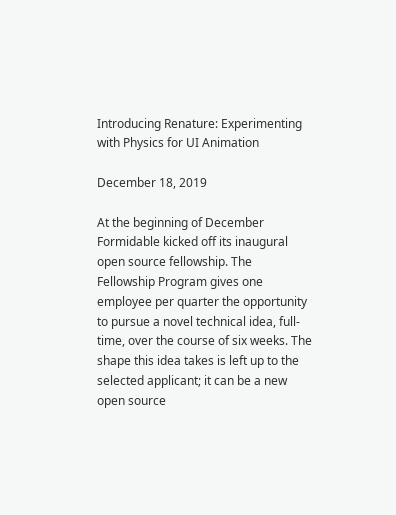Introducing Renature: Experimenting with Physics for UI Animation

December 18, 2019

At the beginning of December Formidable kicked off its inaugural open source fellowship. The Fellowship Program gives one employee per quarter the opportunity to pursue a novel technical idea, full-time, over the course of six weeks. The shape this idea takes is left up to the selected applicant; it can be a new open source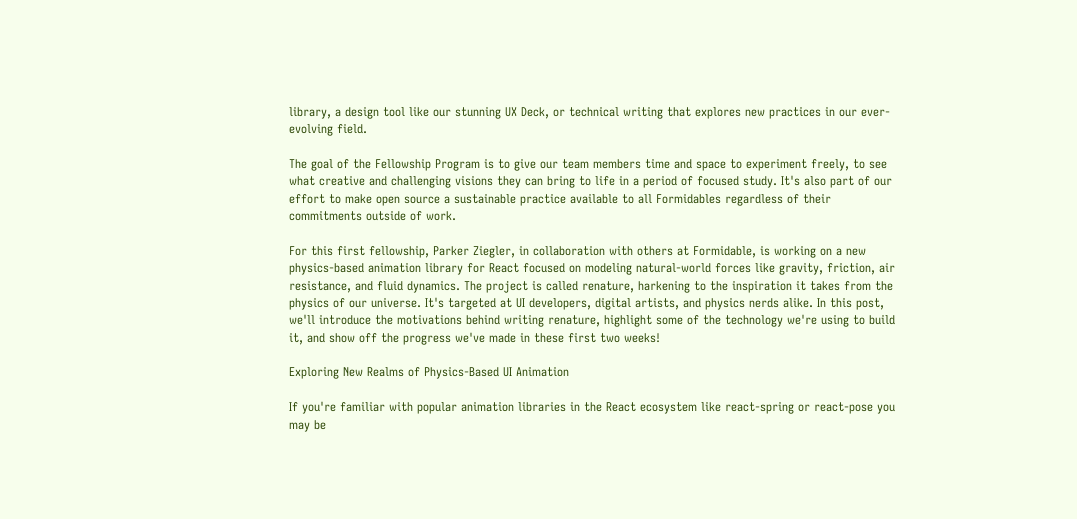library, a design tool like our stunning UX Deck, or technical writing that explores new practices in our ever-evolving field.

The goal of the Fellowship Program is to give our team members time and space to experiment freely, to see what creative and challenging visions they can bring to life in a period of focused study. It's also part of our effort to make open source a sustainable practice available to all Formidables regardless of their commitments outside of work.

For this first fellowship, Parker Ziegler, in collaboration with others at Formidable, is working on a new physics-based animation library for React focused on modeling natural-world forces like gravity, friction, air resistance, and fluid dynamics. The project is called renature, harkening to the inspiration it takes from the physics of our universe. It's targeted at UI developers, digital artists, and physics nerds alike. In this post, we'll introduce the motivations behind writing renature, highlight some of the technology we're using to build it, and show off the progress we've made in these first two weeks!

Exploring New Realms of Physics-Based UI Animation

If you're familiar with popular animation libraries in the React ecosystem like react-spring or react-pose you may be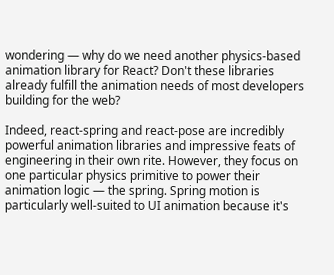wondering — why do we need another physics-based animation library for React? Don't these libraries already fulfill the animation needs of most developers building for the web?

Indeed, react-spring and react-pose are incredibly powerful animation libraries and impressive feats of engineering in their own rite. However, they focus on one particular physics primitive to power their animation logic — the spring. Spring motion is particularly well-suited to UI animation because it's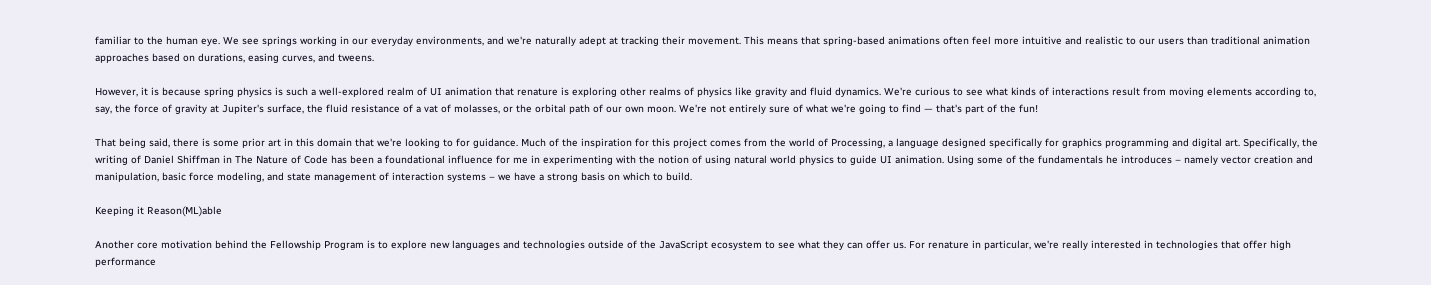familiar to the human eye. We see springs working in our everyday environments, and we're naturally adept at tracking their movement. This means that spring-based animations often feel more intuitive and realistic to our users than traditional animation approaches based on durations, easing curves, and tweens.

However, it is because spring physics is such a well-explored realm of UI animation that renature is exploring other realms of physics like gravity and fluid dynamics. We're curious to see what kinds of interactions result from moving elements according to, say, the force of gravity at Jupiter's surface, the fluid resistance of a vat of molasses, or the orbital path of our own moon. We're not entirely sure of what we're going to find — that's part of the fun!

That being said, there is some prior art in this domain that we're looking to for guidance. Much of the inspiration for this project comes from the world of Processing, a language designed specifically for graphics programming and digital art. Specifically, the writing of Daniel Shiffman in The Nature of Code has been a foundational influence for me in experimenting with the notion of using natural world physics to guide UI animation. Using some of the fundamentals he introduces – namely vector creation and manipulation, basic force modeling, and state management of interaction systems – we have a strong basis on which to build.

Keeping it Reason(ML)able

Another core motivation behind the Fellowship Program is to explore new languages and technologies outside of the JavaScript ecosystem to see what they can offer us. For renature in particular, we're really interested in technologies that offer high performance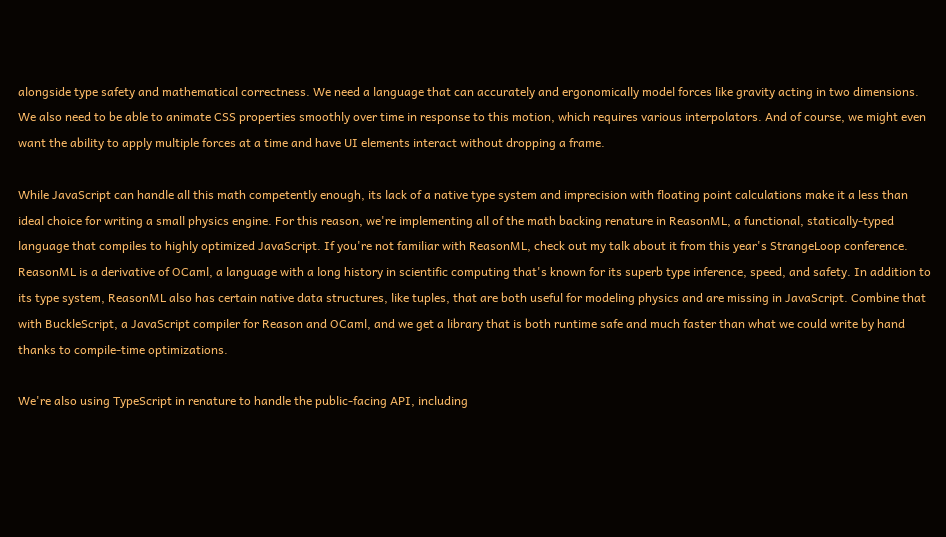alongside type safety and mathematical correctness. We need a language that can accurately and ergonomically model forces like gravity acting in two dimensions. We also need to be able to animate CSS properties smoothly over time in response to this motion, which requires various interpolators. And of course, we might even want the ability to apply multiple forces at a time and have UI elements interact without dropping a frame.

While JavaScript can handle all this math competently enough, its lack of a native type system and imprecision with floating point calculations make it a less than ideal choice for writing a small physics engine. For this reason, we're implementing all of the math backing renature in ReasonML, a functional, statically-typed language that compiles to highly optimized JavaScript. If you're not familiar with ReasonML, check out my talk about it from this year's StrangeLoop conference. ReasonML is a derivative of OCaml, a language with a long history in scientific computing that's known for its superb type inference, speed, and safety. In addition to its type system, ReasonML also has certain native data structures, like tuples, that are both useful for modeling physics and are missing in JavaScript. Combine that with BuckleScript, a JavaScript compiler for Reason and OCaml, and we get a library that is both runtime safe and much faster than what we could write by hand thanks to compile-time optimizations.

We're also using TypeScript in renature to handle the public-facing API, including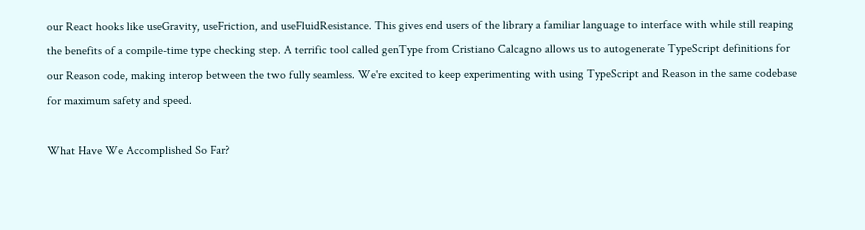our React hooks like useGravity, useFriction, and useFluidResistance. This gives end users of the library a familiar language to interface with while still reaping the benefits of a compile-time type checking step. A terrific tool called genType from Cristiano Calcagno allows us to autogenerate TypeScript definitions for our Reason code, making interop between the two fully seamless. We're excited to keep experimenting with using TypeScript and Reason in the same codebase for maximum safety and speed.

What Have We Accomplished So Far?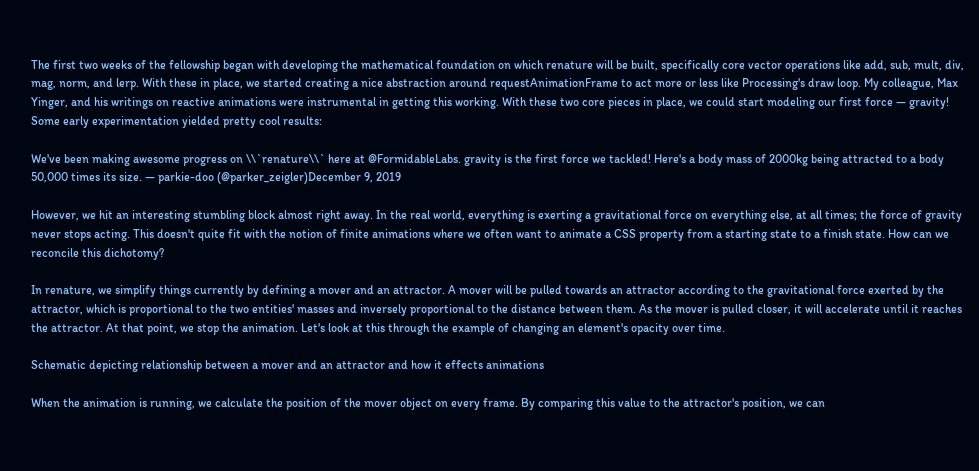The first two weeks of the fellowship began with developing the mathematical foundation on which renature will be built, specifically core vector operations like add, sub, mult, div, mag, norm, and lerp. With these in place, we started creating a nice abstraction around requestAnimationFrame to act more or less like Processing's draw loop. My colleague, Max Yinger, and his writings on reactive animations were instrumental in getting this working. With these two core pieces in place, we could start modeling our first force — gravity! Some early experimentation yielded pretty cool results:

We've been making awesome progress on \\`renature\\` here at @FormidableLabs. gravity is the first force we tackled! Here's a body mass of 2000kg being attracted to a body 50,000 times its size. — parkie-doo (@parker_zeigler)December 9, 2019

However, we hit an interesting stumbling block almost right away. In the real world, everything is exerting a gravitational force on everything else, at all times; the force of gravity never stops acting. This doesn't quite fit with the notion of finite animations where we often want to animate a CSS property from a starting state to a finish state. How can we reconcile this dichotomy?

In renature, we simplify things currently by defining a mover and an attractor. A mover will be pulled towards an attractor according to the gravitational force exerted by the attractor, which is proportional to the two entities' masses and inversely proportional to the distance between them. As the mover is pulled closer, it will accelerate until it reaches the attractor. At that point, we stop the animation. Let's look at this through the example of changing an element's opacity over time.

Schematic depicting relationship between a mover and an attractor and how it effects animations

When the animation is running, we calculate the position of the mover object on every frame. By comparing this value to the attractor's position, we can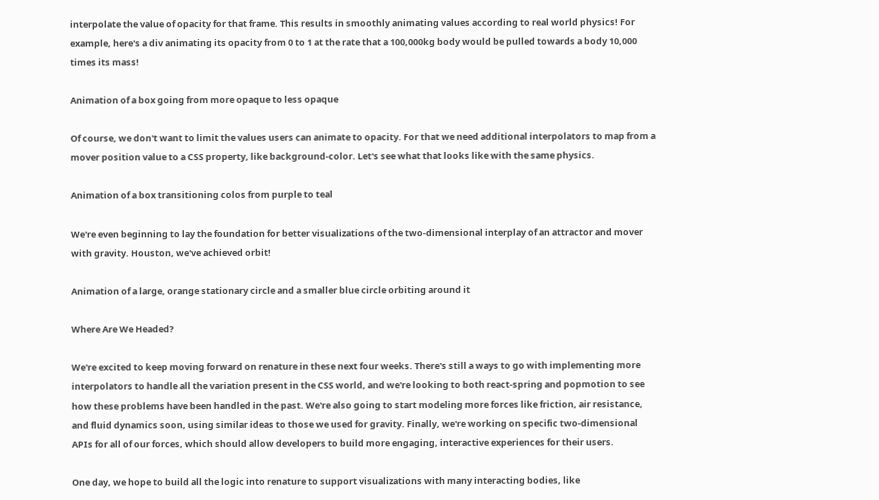interpolate the value of opacity for that frame. This results in smoothly animating values according to real world physics! For example, here's a div animating its opacity from 0 to 1 at the rate that a 100,000kg body would be pulled towards a body 10,000 times its mass!

Animation of a box going from more opaque to less opaque

Of course, we don't want to limit the values users can animate to opacity. For that we need additional interpolators to map from a mover position value to a CSS property, like background-color. Let's see what that looks like with the same physics.

Animation of a box transitioning colos from purple to teal

We're even beginning to lay the foundation for better visualizations of the two-dimensional interplay of an attractor and mover with gravity. Houston, we've achieved orbit!

Animation of a large, orange stationary circle and a smaller blue circle orbiting around it

Where Are We Headed?

We're excited to keep moving forward on renature in these next four weeks. There's still a ways to go with implementing more interpolators to handle all the variation present in the CSS world, and we're looking to both react-spring and popmotion to see how these problems have been handled in the past. We're also going to start modeling more forces like friction, air resistance, and fluid dynamics soon, using similar ideas to those we used for gravity. Finally, we're working on specific two-dimensional APIs for all of our forces, which should allow developers to build more engaging, interactive experiences for their users.

One day, we hope to build all the logic into renature to support visualizations with many interacting bodies, like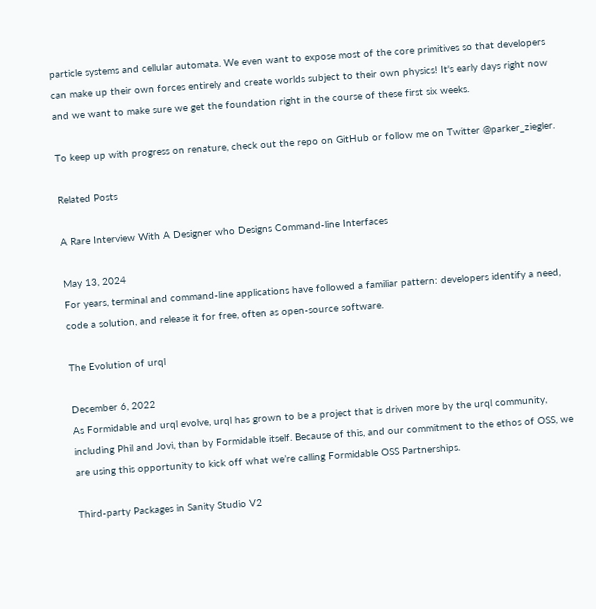particle systems and cellular automata. We even want to expose most of the core primitives so that developers can make up their own forces entirely and create worlds subject to their own physics! It's early days right now and we want to make sure we get the foundation right in the course of these first six weeks.

To keep up with progress on renature, check out the repo on GitHub or follow me on Twitter @parker_ziegler.

Related Posts

A Rare Interview With A Designer who Designs Command-line Interfaces

May 13, 2024
For years, terminal and command-line applications have followed a familiar pattern: developers identify a need, code a solution, and release it for free, often as open-source software.

The Evolution of urql

December 6, 2022
As Formidable and urql evolve, urql has grown to be a project that is driven more by the urql community, including Phil and Jovi, than by Formidable itself. Because of this, and our commitment to the ethos of OSS, we are using this opportunity to kick off what we’re calling Formidable OSS Partnerships.

Third-party Packages in Sanity Studio V2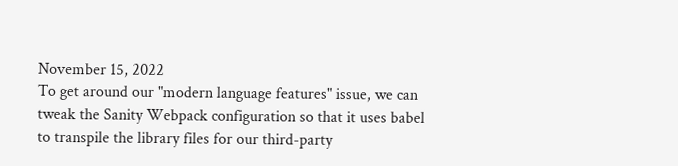November 15, 2022
To get around our "modern language features" issue, we can tweak the Sanity Webpack configuration so that it uses babel to transpile the library files for our third-party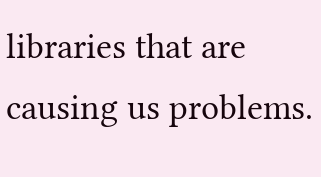libraries that are causing us problems.